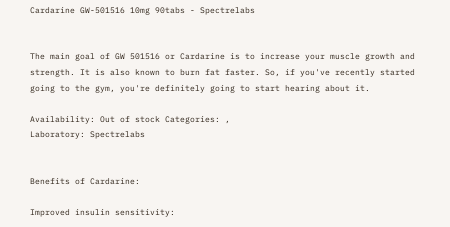Cardarine GW-501516 10mg 90tabs - Spectrelabs


The main goal of GW 501516 or Cardarine is to increase your muscle growth and strength. It is also known to burn fat faster. So, if you've recently started going to the gym, you're definitely going to start hearing about it.

Availability: Out of stock Categories: ,
Laboratory: Spectrelabs


Benefits of Cardarine:

Improved insulin sensitivity: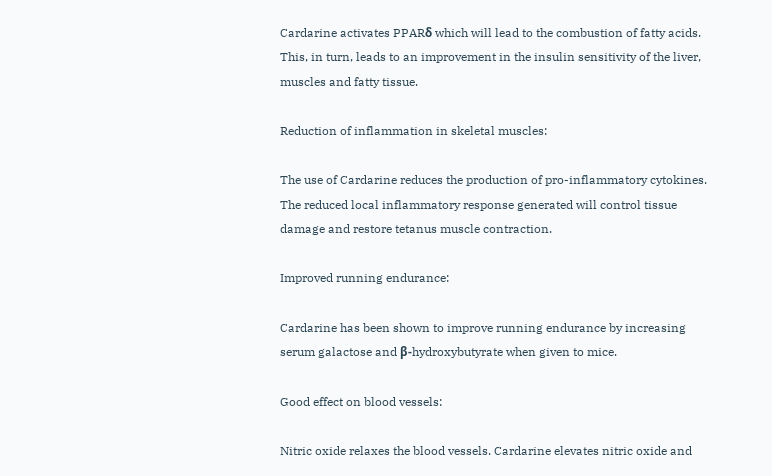Cardarine activates PPARδ which will lead to the combustion of fatty acids. This, in turn, leads to an improvement in the insulin sensitivity of the liver, muscles and fatty tissue.

Reduction of inflammation in skeletal muscles:

The use of Cardarine reduces the production of pro-inflammatory cytokines. The reduced local inflammatory response generated will control tissue damage and restore tetanus muscle contraction.

Improved running endurance:

Cardarine has been shown to improve running endurance by increasing serum galactose and β-hydroxybutyrate when given to mice.

Good effect on blood vessels:

Nitric oxide relaxes the blood vessels. Cardarine elevates nitric oxide and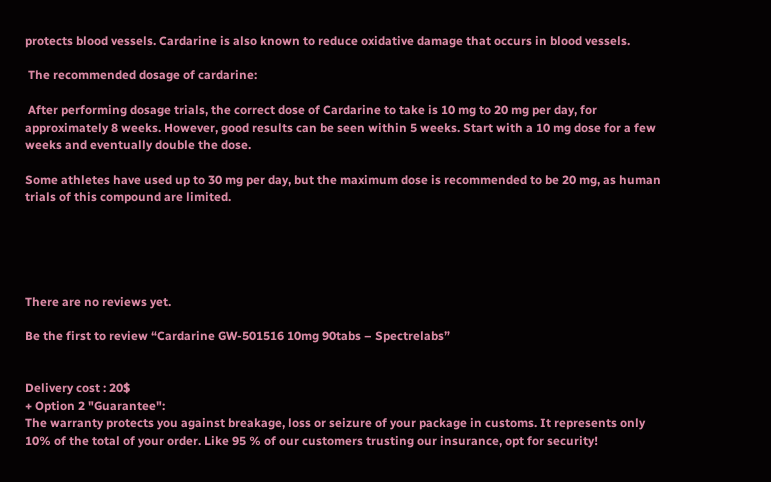protects blood vessels. Cardarine is also known to reduce oxidative damage that occurs in blood vessels.

 The recommended dosage of cardarine:

 After performing dosage trials, the correct dose of Cardarine to take is 10 mg to 20 mg per day, for approximately 8 weeks. However, good results can be seen within 5 weeks. Start with a 10 mg dose for a few weeks and eventually double the dose.

Some athletes have used up to 30 mg per day, but the maximum dose is recommended to be 20 mg, as human trials of this compound are limited.





There are no reviews yet.

Be the first to review “Cardarine GW-501516 10mg 90tabs – Spectrelabs”


Delivery cost : 20$
+ Option 2 "Guarantee":
The warranty protects you against breakage, loss or seizure of your package in customs. It represents only 10% of the total of your order. Like 95 % of our customers trusting our insurance, opt for security!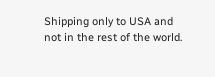Shipping only to USA and not in the rest of the world.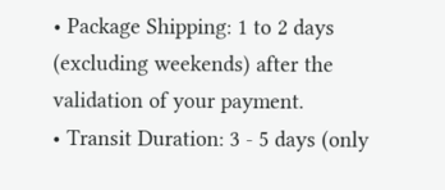• Package Shipping: 1 to 2 days (excluding weekends) after the validation of your payment.
• Transit Duration: 3 - 5 days (only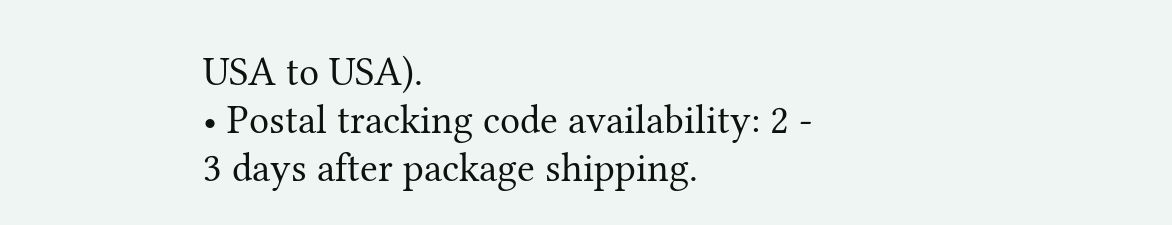USA to USA).
• Postal tracking code availability: 2 - 3 days after package shipping.